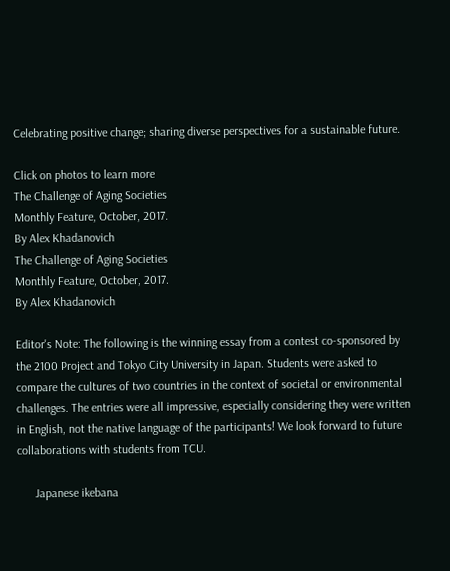Celebrating positive change; sharing diverse perspectives for a sustainable future.

Click on photos to learn more
The Challenge of Aging Societies
Monthly Feature, October, 2017.
By Alex Khadanovich
The Challenge of Aging Societies
Monthly Feature, October, 2017.
By Alex Khadanovich

Editor's Note: The following is the winning essay from a contest co-sponsored by the 2100 Project and Tokyo City University in Japan. Students were asked to compare the cultures of two countries in the context of societal or environmental challenges. The entries were all impressive, especially considering they were written in English, not the native language of the participants! We look forward to future collaborations with students from TCU.

      Japanese ikebana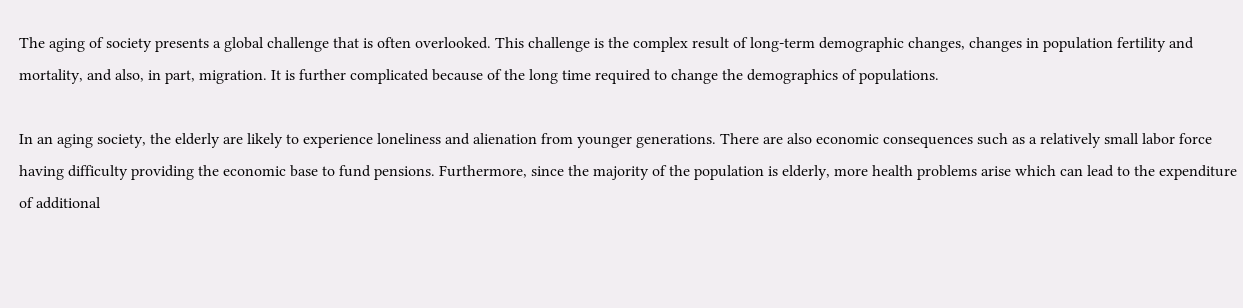The aging of society presents a global challenge that is often overlooked. This challenge is the complex result of long-term demographic changes, changes in population fertility and mortality, and also, in part, migration. It is further complicated because of the long time required to change the demographics of populations.

In an aging society, the elderly are likely to experience loneliness and alienation from younger generations. There are also economic consequences such as a relatively small labor force having difficulty providing the economic base to fund pensions. Furthermore, since the majority of the population is elderly, more health problems arise which can lead to the expenditure of additional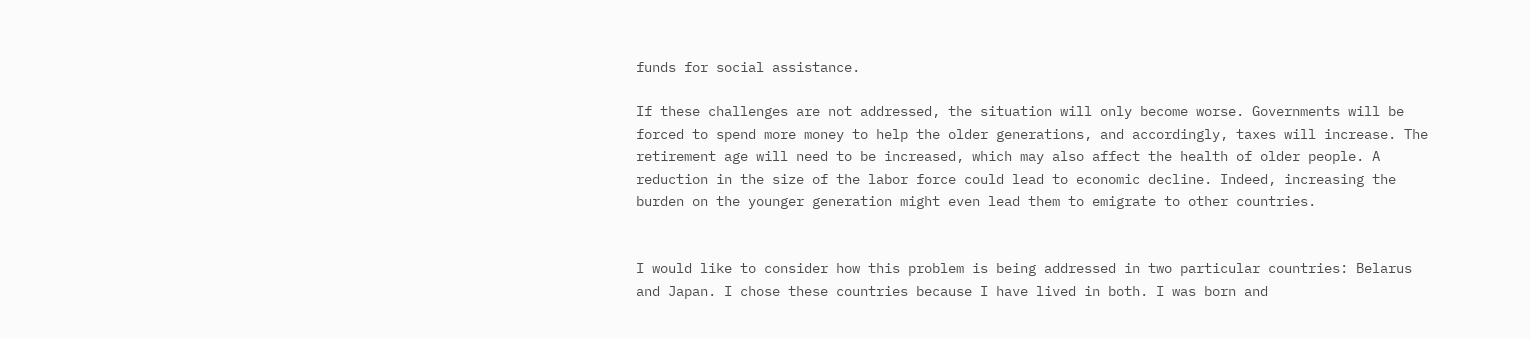funds for social assistance.

If these challenges are not addressed, the situation will only become worse. Governments will be forced to spend more money to help the older generations, and accordingly, taxes will increase. The retirement age will need to be increased, which may also affect the health of older people. A reduction in the size of the labor force could lead to economic decline. Indeed, increasing the burden on the younger generation might even lead them to emigrate to other countries.


I would like to consider how this problem is being addressed in two particular countries: Belarus and Japan. I chose these countries because I have lived in both. I was born and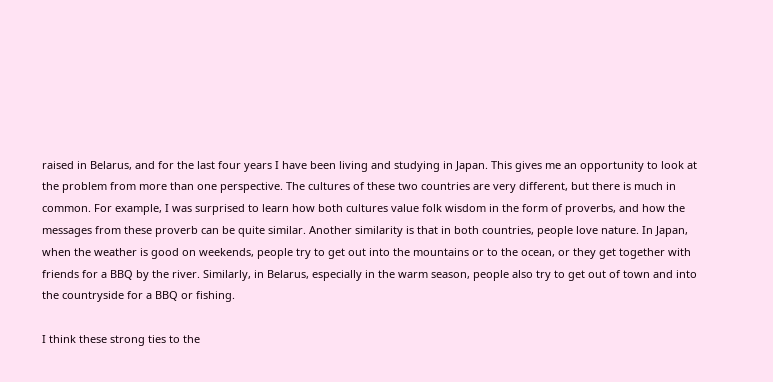raised in Belarus, and for the last four years I have been living and studying in Japan. This gives me an opportunity to look at the problem from more than one perspective. The cultures of these two countries are very different, but there is much in common. For example, I was surprised to learn how both cultures value folk wisdom in the form of proverbs, and how the messages from these proverb can be quite similar. Another similarity is that in both countries, people love nature. In Japan, when the weather is good on weekends, people try to get out into the mountains or to the ocean, or they get together with friends for a BBQ by the river. Similarly, in Belarus, especially in the warm season, people also try to get out of town and into the countryside for a BBQ or fishing.

I think these strong ties to the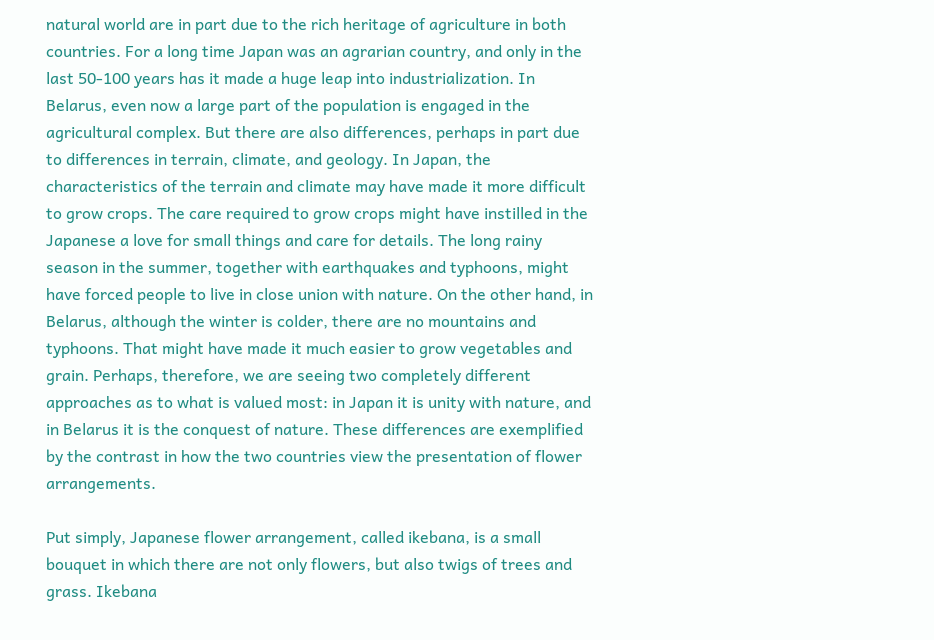natural world are in part due to the rich heritage of agriculture in both countries. For a long time Japan was an agrarian country, and only in the last 50-100 years has it made a huge leap into industrialization. In Belarus, even now a large part of the population is engaged in the agricultural complex. But there are also differences, perhaps in part due to differences in terrain, climate, and geology. In Japan, the characteristics of the terrain and climate may have made it more difficult to grow crops. The care required to grow crops might have instilled in the Japanese a love for small things and care for details. The long rainy season in the summer, together with earthquakes and typhoons, might have forced people to live in close union with nature. On the other hand, in Belarus, although the winter is colder, there are no mountains and typhoons. That might have made it much easier to grow vegetables and grain. Perhaps, therefore, we are seeing two completely different approaches as to what is valued most: in Japan it is unity with nature, and in Belarus it is the conquest of nature. These differences are exemplified by the contrast in how the two countries view the presentation of flower arrangements.

Put simply, Japanese flower arrangement, called ikebana, is a small bouquet in which there are not only flowers, but also twigs of trees and grass. Ikebana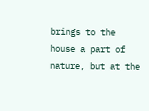brings to the house a part of nature, but at the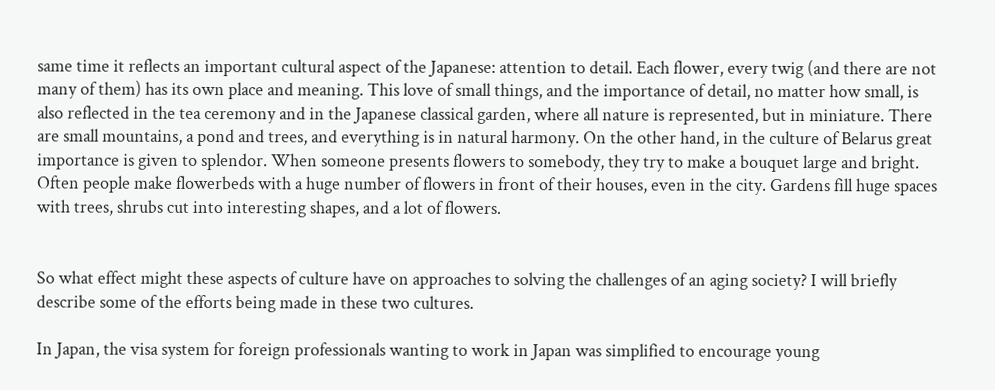same time it reflects an important cultural aspect of the Japanese: attention to detail. Each flower, every twig (and there are not many of them) has its own place and meaning. This love of small things, and the importance of detail, no matter how small, is also reflected in the tea ceremony and in the Japanese classical garden, where all nature is represented, but in miniature. There are small mountains, a pond and trees, and everything is in natural harmony. On the other hand, in the culture of Belarus great importance is given to splendor. When someone presents flowers to somebody, they try to make a bouquet large and bright. Often people make flowerbeds with a huge number of flowers in front of their houses, even in the city. Gardens fill huge spaces with trees, shrubs cut into interesting shapes, and a lot of flowers.


So what effect might these aspects of culture have on approaches to solving the challenges of an aging society? I will briefly describe some of the efforts being made in these two cultures.

In Japan, the visa system for foreign professionals wanting to work in Japan was simplified to encourage young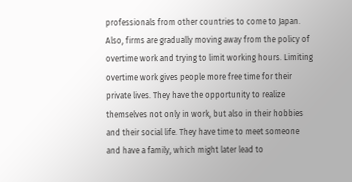professionals from other countries to come to Japan. Also, firms are gradually moving away from the policy of overtime work and trying to limit working hours. Limiting overtime work gives people more free time for their private lives. They have the opportunity to realize themselves not only in work, but also in their hobbies and their social life. They have time to meet someone and have a family, which might later lead to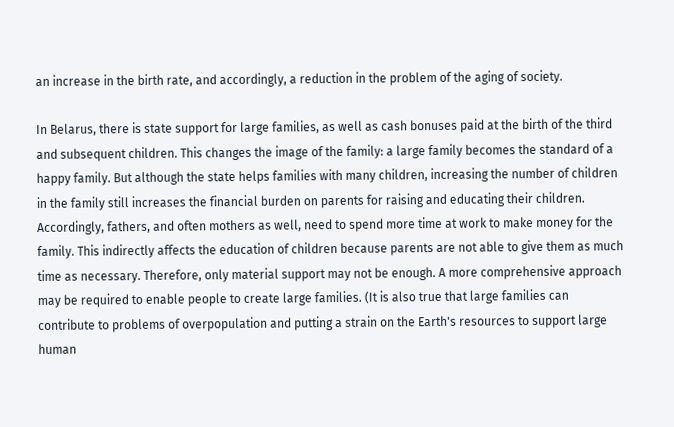an increase in the birth rate, and accordingly, a reduction in the problem of the aging of society.

In Belarus, there is state support for large families, as well as cash bonuses paid at the birth of the third and subsequent children. This changes the image of the family: a large family becomes the standard of a happy family. But although the state helps families with many children, increasing the number of children in the family still increases the financial burden on parents for raising and educating their children. Accordingly, fathers, and often mothers as well, need to spend more time at work to make money for the family. This indirectly affects the education of children because parents are not able to give them as much time as necessary. Therefore, only material support may not be enough. A more comprehensive approach may be required to enable people to create large families. (It is also true that large families can contribute to problems of overpopulation and putting a strain on the Earth's resources to support large human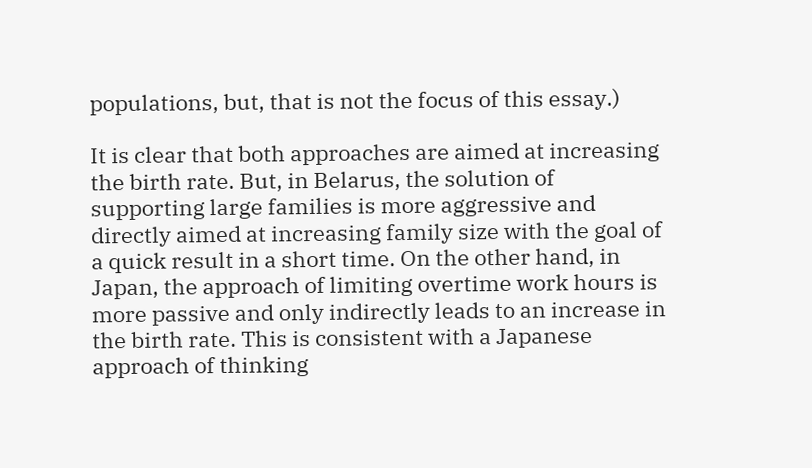populations, but, that is not the focus of this essay.)

It is clear that both approaches are aimed at increasing the birth rate. But, in Belarus, the solution of supporting large families is more aggressive and directly aimed at increasing family size with the goal of a quick result in a short time. On the other hand, in Japan, the approach of limiting overtime work hours is more passive and only indirectly leads to an increase in the birth rate. This is consistent with a Japanese approach of thinking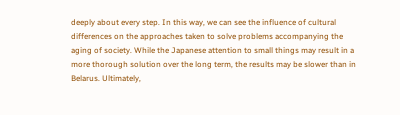deeply about every step. In this way, we can see the influence of cultural differences on the approaches taken to solve problems accompanying the aging of society. While the Japanese attention to small things may result in a more thorough solution over the long term, the results may be slower than in Belarus. Ultimately,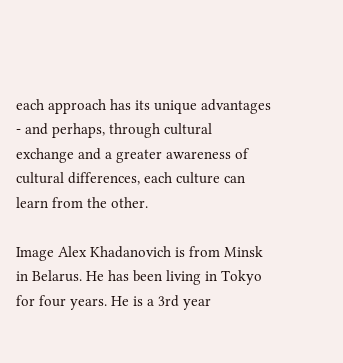each approach has its unique advantages - and perhaps, through cultural exchange and a greater awareness of cultural differences, each culture can learn from the other.

Image Alex Khadanovich is from Minsk in Belarus. He has been living in Tokyo for four years. He is a 3rd year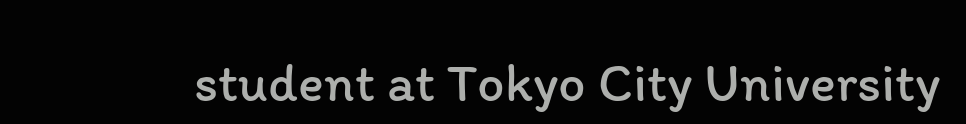student at Tokyo City University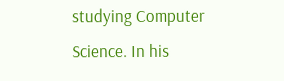studying Computer Science. In his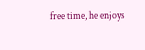free time, he enjoys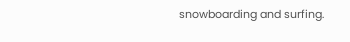snowboarding and surfing.